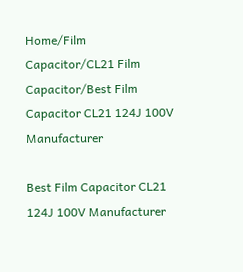Home/Film Capacitor/CL21 Film Capacitor/Best Film Capacitor CL21 124J 100V Manufacturer

Best Film Capacitor CL21 124J 100V Manufacturer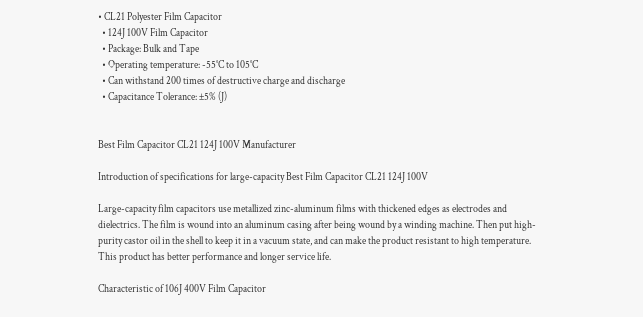• CL21 Polyester Film Capacitor
  • 124J 100V Film Capacitor
  • Package: Bulk and Tape
  • Operating temperature: -55°C to 105°C
  • Can withstand 200 times of destructive charge and discharge
  • Capacitance Tolerance: ±5% (J)


Best Film Capacitor CL21 124J 100V Manufacturer

Introduction of specifications for large-capacity Best Film Capacitor CL21 124J 100V

Large-capacity film capacitors use metallized zinc-aluminum films with thickened edges as electrodes and dielectrics. The film is wound into an aluminum casing after being wound by a winding machine. Then put high-purity castor oil in the shell to keep it in a vacuum state, and can make the product resistant to high temperature. This product has better performance and longer service life.

Characteristic of 106J 400V Film Capacitor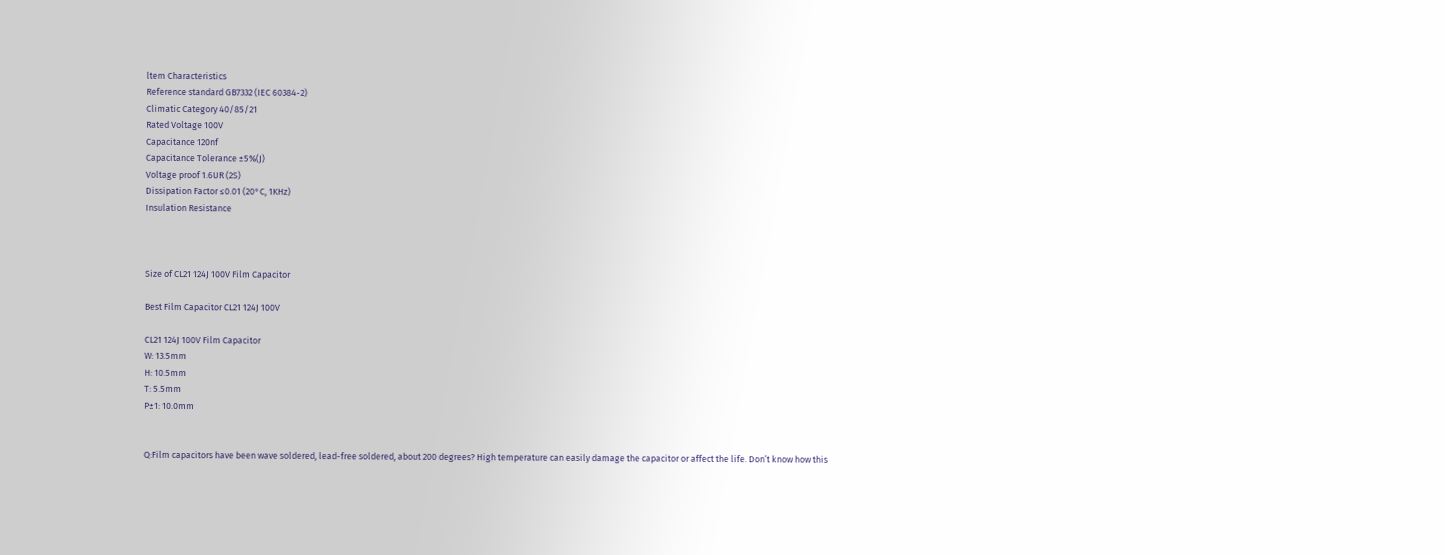ltem Characteristics
Reference standard GB7332 (IEC 60384-2)
Climatic Category 40/85/21
Rated Voltage 100V
Capacitance 120nf
Capacitance Tolerance ±5%(J)
Voltage proof 1.6UR (2S)
Dissipation Factor ≤0.01 (20°C, 1KHz)
Insulation Resistance



Size of CL21 124J 100V Film Capacitor

Best Film Capacitor CL21 124J 100V

CL21 124J 100V Film Capacitor
W: 13.5mm
H: 10.5mm
T: 5.5mm
P±1: 10.0mm


Q:Film capacitors have been wave soldered, lead-free soldered, about 200 degrees? High temperature can easily damage the capacitor or affect the life. Don’t know how this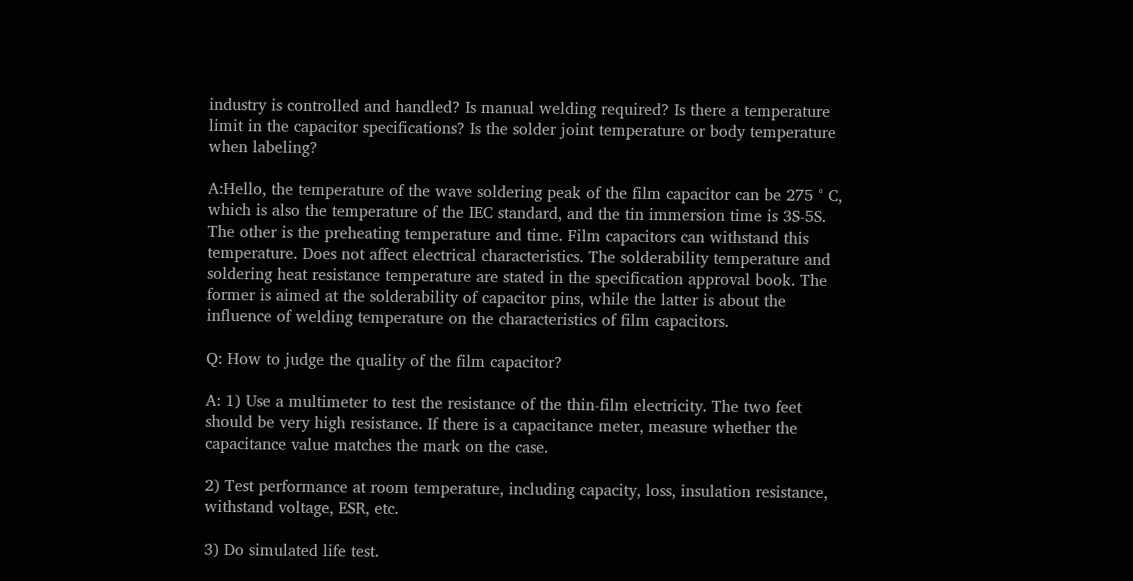industry is controlled and handled? Is manual welding required? Is there a temperature limit in the capacitor specifications? Is the solder joint temperature or body temperature when labeling?

A:Hello, the temperature of the wave soldering peak of the film capacitor can be 275 ° C, which is also the temperature of the IEC standard, and the tin immersion time is 3S-5S. The other is the preheating temperature and time. Film capacitors can withstand this temperature. Does not affect electrical characteristics. The solderability temperature and soldering heat resistance temperature are stated in the specification approval book. The former is aimed at the solderability of capacitor pins, while the latter is about the influence of welding temperature on the characteristics of film capacitors.

Q: How to judge the quality of the film capacitor?

A: 1) Use a multimeter to test the resistance of the thin-film electricity. The two feet should be very high resistance. If there is a capacitance meter, measure whether the capacitance value matches the mark on the case.

2) Test performance at room temperature, including capacity, loss, insulation resistance, withstand voltage, ESR, etc.

3) Do simulated life test.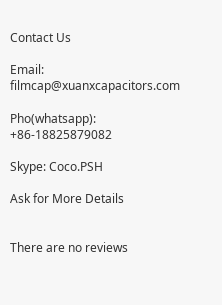Contact Us

Email: filmcap@xuanxcapacitors.com

Pho(whatsapp): +86-18825879082

Skype: Coco.PSH

Ask for More Details


There are no reviews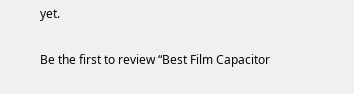yet.

Be the first to review “Best Film Capacitor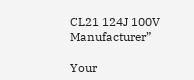CL21 124J 100V Manufacturer”

Your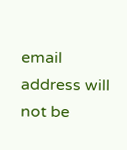email address will not be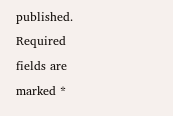published. Required fields are marked *